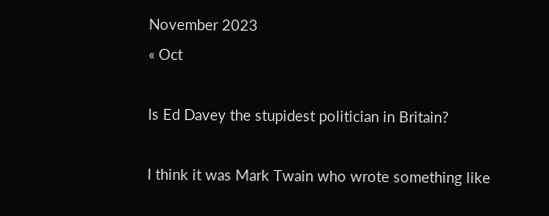November 2023
« Oct

Is Ed Davey the stupidest politician in Britain?

I think it was Mark Twain who wrote something like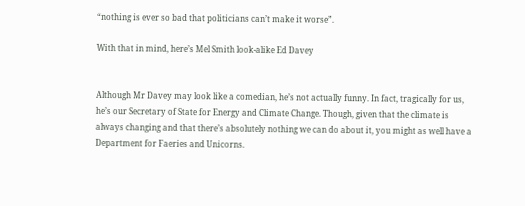“nothing is ever so bad that politicians can’t make it worse”.

With that in mind, here’s Mel Smith look-alike Ed Davey


Although Mr Davey may look like a comedian, he’s not actually funny. In fact, tragically for us, he’s our Secretary of State for Energy and Climate Change. Though, given that the climate is always changing and that there’s absolutely nothing we can do about it, you might as well have a Department for Faeries and Unicorns.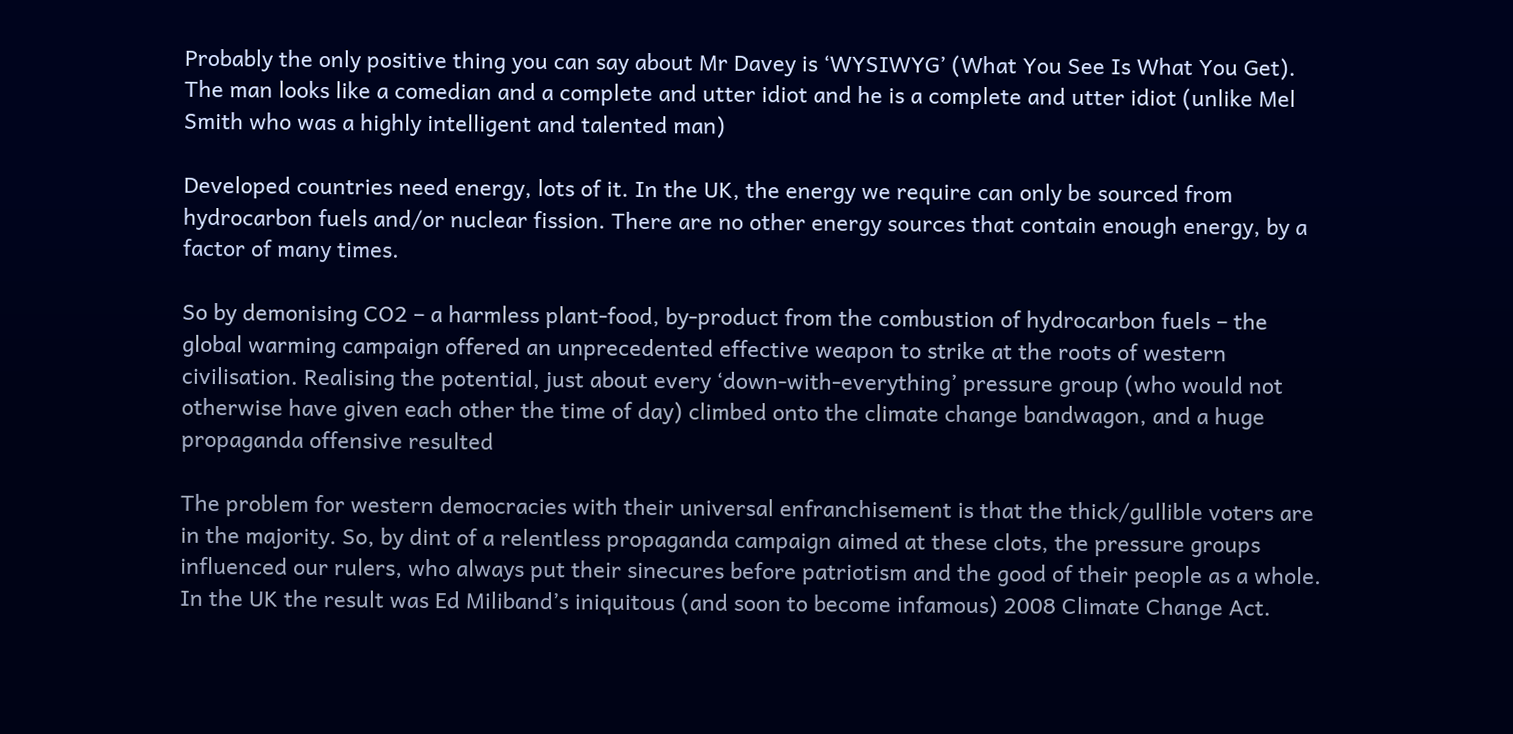Probably the only positive thing you can say about Mr Davey is ‘WYSIWYG’ (What You See Is What You Get). The man looks like a comedian and a complete and utter idiot and he is a complete and utter idiot (unlike Mel Smith who was a highly intelligent and talented man)

Developed countries need energy, lots of it. In the UK, the energy we require can only be sourced from hydrocarbon fuels and/or nuclear fission. There are no other energy sources that contain enough energy, by a factor of many times.

So by demonising CO2 – a harmless plant-food, by-product from the combustion of hydrocarbon fuels – the global warming campaign offered an unprecedented effective weapon to strike at the roots of western civilisation. Realising the potential, just about every ‘down-with-everything’ pressure group (who would not otherwise have given each other the time of day) climbed onto the climate change bandwagon, and a huge propaganda offensive resulted

The problem for western democracies with their universal enfranchisement is that the thick/gullible voters are in the majority. So, by dint of a relentless propaganda campaign aimed at these clots, the pressure groups influenced our rulers, who always put their sinecures before patriotism and the good of their people as a whole. In the UK the result was Ed Miliband’s iniquitous (and soon to become infamous) 2008 Climate Change Act.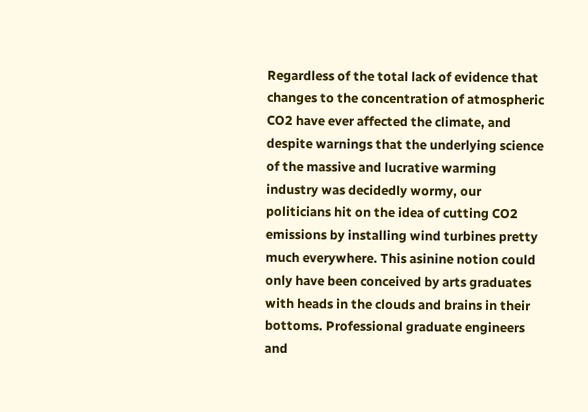Regardless of the total lack of evidence that changes to the concentration of atmospheric CO2 have ever affected the climate, and despite warnings that the underlying science of the massive and lucrative warming industry was decidedly wormy, our politicians hit on the idea of cutting CO2 emissions by installing wind turbines pretty much everywhere. This asinine notion could only have been conceived by arts graduates with heads in the clouds and brains in their bottoms. Professional graduate engineers and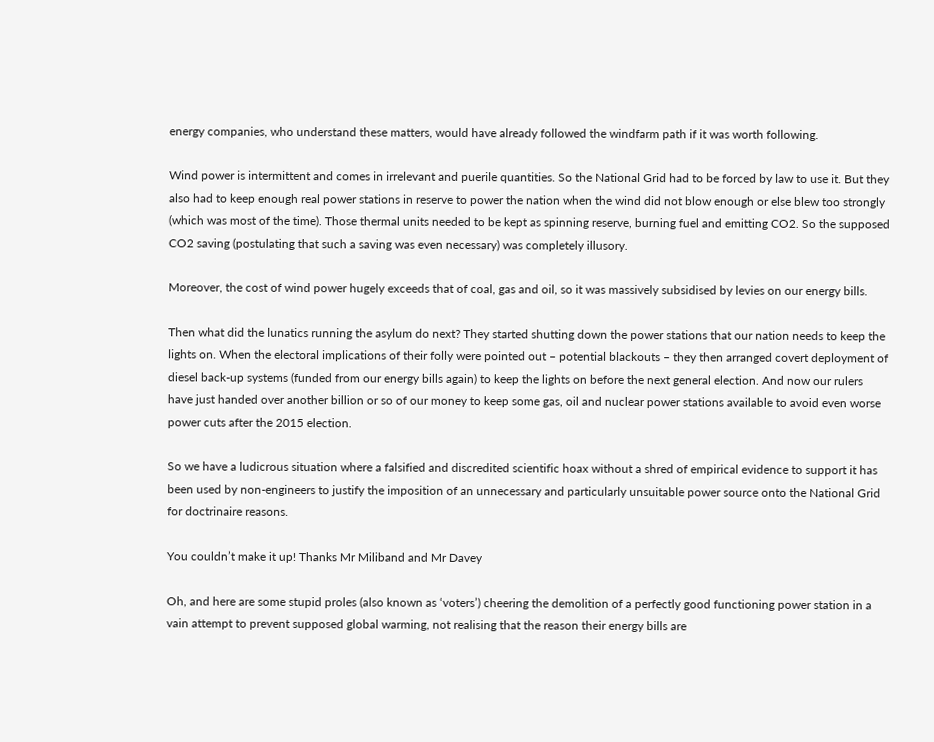energy companies, who understand these matters, would have already followed the windfarm path if it was worth following.

Wind power is intermittent and comes in irrelevant and puerile quantities. So the National Grid had to be forced by law to use it. But they also had to keep enough real power stations in reserve to power the nation when the wind did not blow enough or else blew too strongly (which was most of the time). Those thermal units needed to be kept as spinning reserve, burning fuel and emitting CO2. So the supposed CO2 saving (postulating that such a saving was even necessary) was completely illusory.

Moreover, the cost of wind power hugely exceeds that of coal, gas and oil, so it was massively subsidised by levies on our energy bills.

Then what did the lunatics running the asylum do next? They started shutting down the power stations that our nation needs to keep the lights on. When the electoral implications of their folly were pointed out – potential blackouts – they then arranged covert deployment of diesel back-up systems (funded from our energy bills again) to keep the lights on before the next general election. And now our rulers have just handed over another billion or so of our money to keep some gas, oil and nuclear power stations available to avoid even worse power cuts after the 2015 election.

So we have a ludicrous situation where a falsified and discredited scientific hoax without a shred of empirical evidence to support it has been used by non-engineers to justify the imposition of an unnecessary and particularly unsuitable power source onto the National Grid for doctrinaire reasons.

You couldn’t make it up! Thanks Mr Miliband and Mr Davey

Oh, and here are some stupid proles (also known as ‘voters’) cheering the demolition of a perfectly good functioning power station in a vain attempt to prevent supposed global warming, not realising that the reason their energy bills are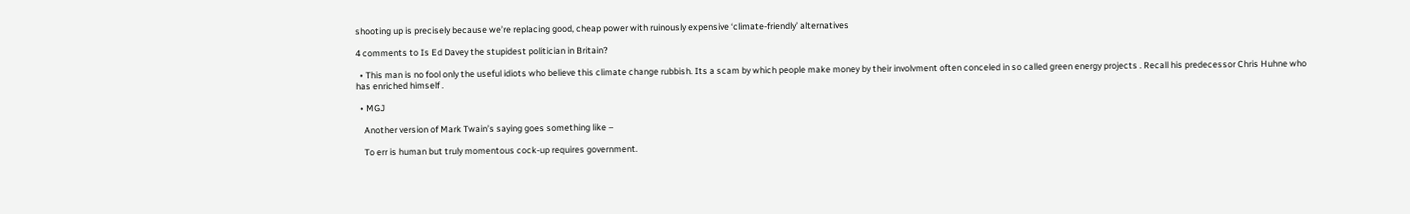shooting up is precisely because we’re replacing good, cheap power with ruinously expensive ‘climate-friendly’ alternatives

4 comments to Is Ed Davey the stupidest politician in Britain?

  • This man is no fool only the useful idiots who believe this climate change rubbish. Its a scam by which people make money by their involvment often conceled in so called green energy projects . Recall his predecessor Chris Huhne who has enriched himself .

  • MGJ

    Another version of Mark Twain’s saying goes something like –

    To err is human but truly momentous cock-up requires government.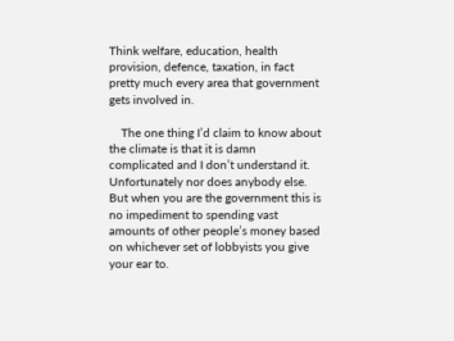Think welfare, education, health provision, defence, taxation, in fact pretty much every area that government gets involved in.

    The one thing I’d claim to know about the climate is that it is damn complicated and I don’t understand it. Unfortunately nor does anybody else. But when you are the government this is no impediment to spending vast amounts of other people’s money based on whichever set of lobbyists you give your ear to.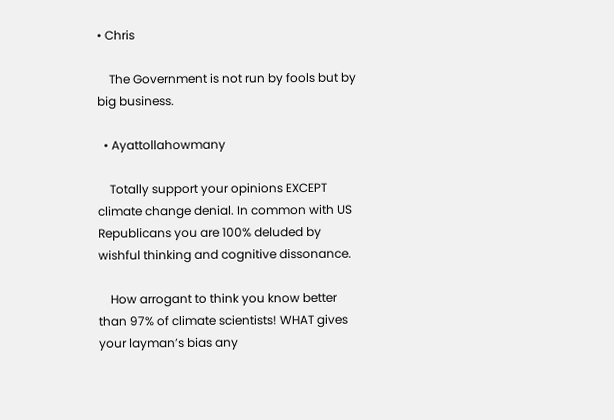• Chris

    The Government is not run by fools but by big business.

  • Ayattollahowmany

    Totally support your opinions EXCEPT climate change denial. In common with US Republicans you are 100% deluded by wishful thinking and cognitive dissonance.

    How arrogant to think you know better than 97% of climate scientists! WHAT gives your layman’s bias any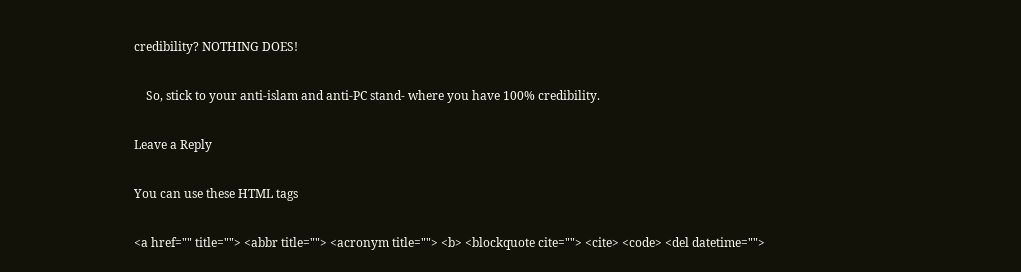credibility? NOTHING DOES!

    So, stick to your anti-islam and anti-PC stand- where you have 100% credibility.

Leave a Reply

You can use these HTML tags

<a href="" title=""> <abbr title=""> <acronym title=""> <b> <blockquote cite=""> <cite> <code> <del datetime="">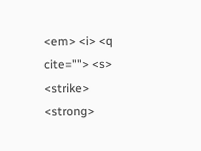<em> <i> <q cite=""> <s> <strike> <strong>